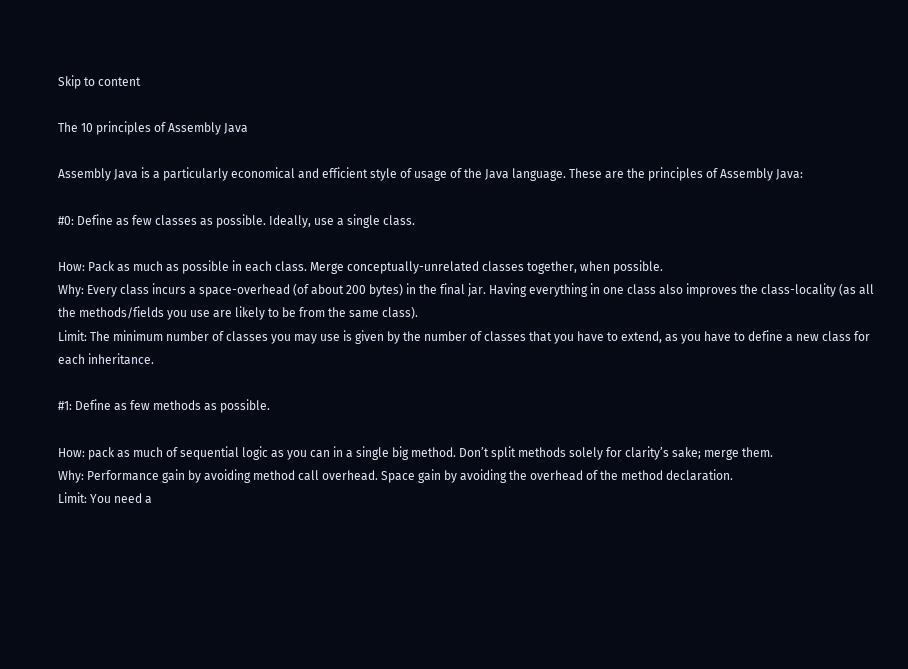Skip to content

The 10 principles of Assembly Java

Assembly Java is a particularly economical and efficient style of usage of the Java language. These are the principles of Assembly Java:

#0: Define as few classes as possible. Ideally, use a single class.

How: Pack as much as possible in each class. Merge conceptually-unrelated classes together, when possible.
Why: Every class incurs a space-overhead (of about 200 bytes) in the final jar. Having everything in one class also improves the class-locality (as all the methods/fields you use are likely to be from the same class).
Limit: The minimum number of classes you may use is given by the number of classes that you have to extend, as you have to define a new class for each inheritance.

#1: Define as few methods as possible.

How: pack as much of sequential logic as you can in a single big method. Don’t split methods solely for clarity’s sake; merge them.
Why: Performance gain by avoiding method call overhead. Space gain by avoiding the overhead of the method declaration.
Limit: You need a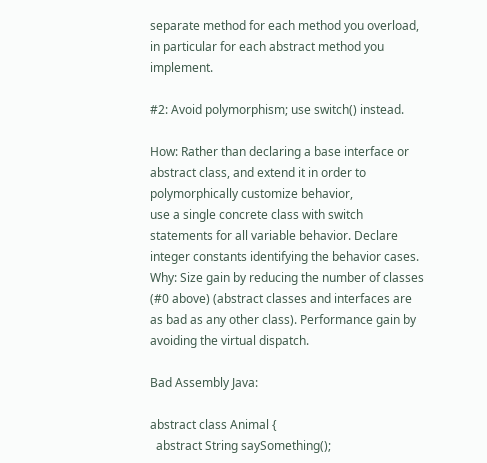separate method for each method you overload, in particular for each abstract method you implement.

#2: Avoid polymorphism; use switch() instead.

How: Rather than declaring a base interface or abstract class, and extend it in order to polymorphically customize behavior,
use a single concrete class with switch statements for all variable behavior. Declare integer constants identifying the behavior cases.
Why: Size gain by reducing the number of classes (#0 above) (abstract classes and interfaces are as bad as any other class). Performance gain by avoiding the virtual dispatch.

Bad Assembly Java:

abstract class Animal {
  abstract String saySomething();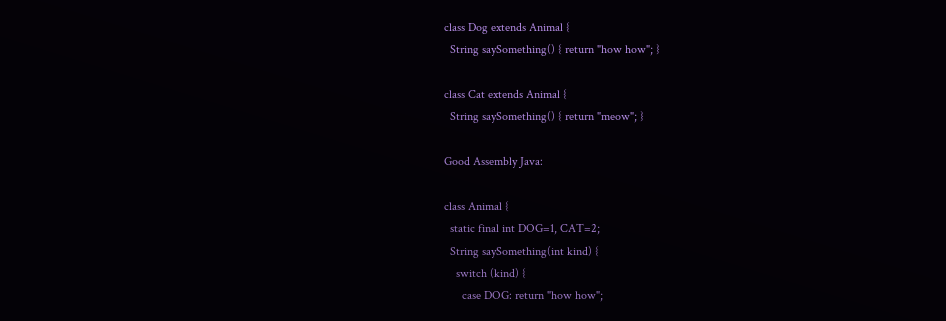class Dog extends Animal {
  String saySomething() { return "how how"; }

class Cat extends Animal {
  String saySomething() { return "meow"; }

Good Assembly Java:

class Animal {
  static final int DOG=1, CAT=2;
  String saySomething(int kind) {
    switch (kind) {
      case DOG: return "how how";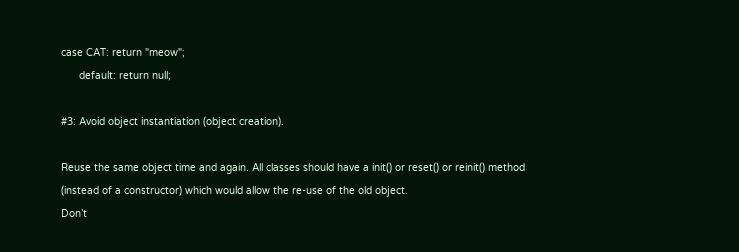case CAT: return "meow";
      default: return null;

#3: Avoid object instantiation (object creation).

Reuse the same object time and again. All classes should have a init() or reset() or reinit() method (instead of a constructor) which would allow the re-use of the old object.
Don’t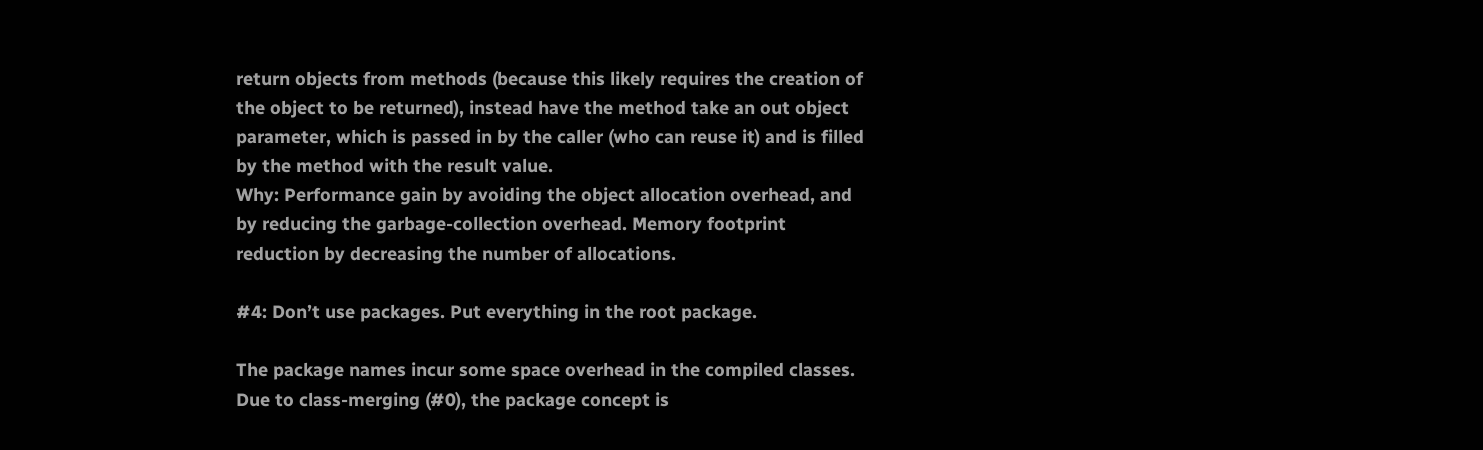return objects from methods (because this likely requires the creation of the object to be returned), instead have the method take an out object parameter, which is passed in by the caller (who can reuse it) and is filled by the method with the result value.
Why: Performance gain by avoiding the object allocation overhead, and by reducing the garbage-collection overhead. Memory footprint reduction by decreasing the number of allocations.

#4: Don’t use packages. Put everything in the root package.

The package names incur some space overhead in the compiled classes.
Due to class-merging (#0), the package concept is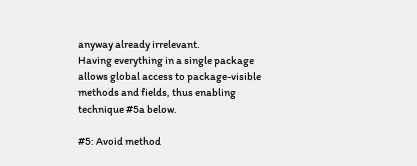anyway already irrelevant.
Having everything in a single package allows global access to package-visible methods and fields, thus enabling technique #5a below.

#5: Avoid method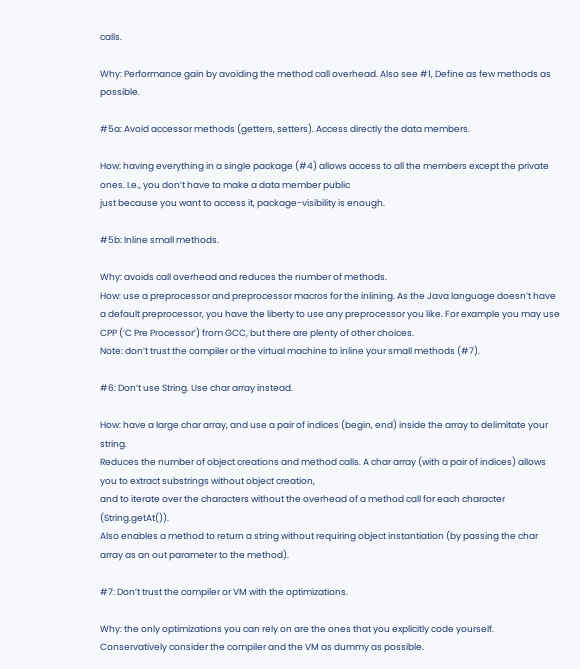calls.

Why: Performance gain by avoiding the method call overhead. Also see #1, Define as few methods as possible.

#5a: Avoid accessor methods (getters, setters). Access directly the data members.

How: having everything in a single package (#4) allows access to all the members except the private ones. I.e., you don’t have to make a data member public
just because you want to access it, package-visibility is enough.

#5b: Inline small methods.

Why: avoids call overhead and reduces the number of methods.
How: use a preprocessor and preprocessor macros for the inlining. As the Java language doesn’t have a default preprocessor, you have the liberty to use any preprocessor you like. For example you may use CPP (‘C Pre Processor’) from GCC, but there are plenty of other choices.
Note: don’t trust the compiler or the virtual machine to inline your small methods (#7).

#6: Don’t use String. Use char array instead.

How: have a large char array, and use a pair of indices (begin, end) inside the array to delimitate your string.
Reduces the number of object creations and method calls. A char array (with a pair of indices) allows you to extract substrings without object creation,
and to iterate over the characters without the overhead of a method call for each character (String.getAt()).
Also enables a method to return a string without requiring object instantiation (by passing the char array as an out parameter to the method).

#7: Don’t trust the compiler or VM with the optimizations.

Why: the only optimizations you can rely on are the ones that you explicitly code yourself. Conservatively consider the compiler and the VM as dummy as possible.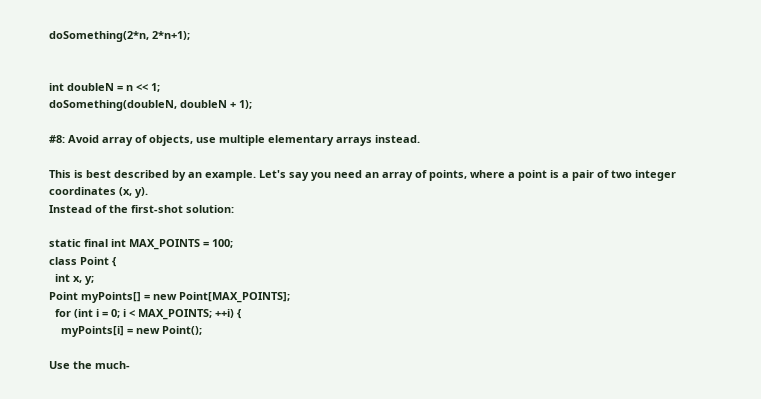doSomething(2*n, 2*n+1);


int doubleN = n << 1;
doSomething(doubleN, doubleN + 1);

#8: Avoid array of objects, use multiple elementary arrays instead.

This is best described by an example. Let's say you need an array of points, where a point is a pair of two integer coordinates (x, y).
Instead of the first-shot solution:

static final int MAX_POINTS = 100;
class Point {
  int x, y;
Point myPoints[] = new Point[MAX_POINTS];
  for (int i = 0; i < MAX_POINTS; ++i) {
    myPoints[i] = new Point();

Use the much-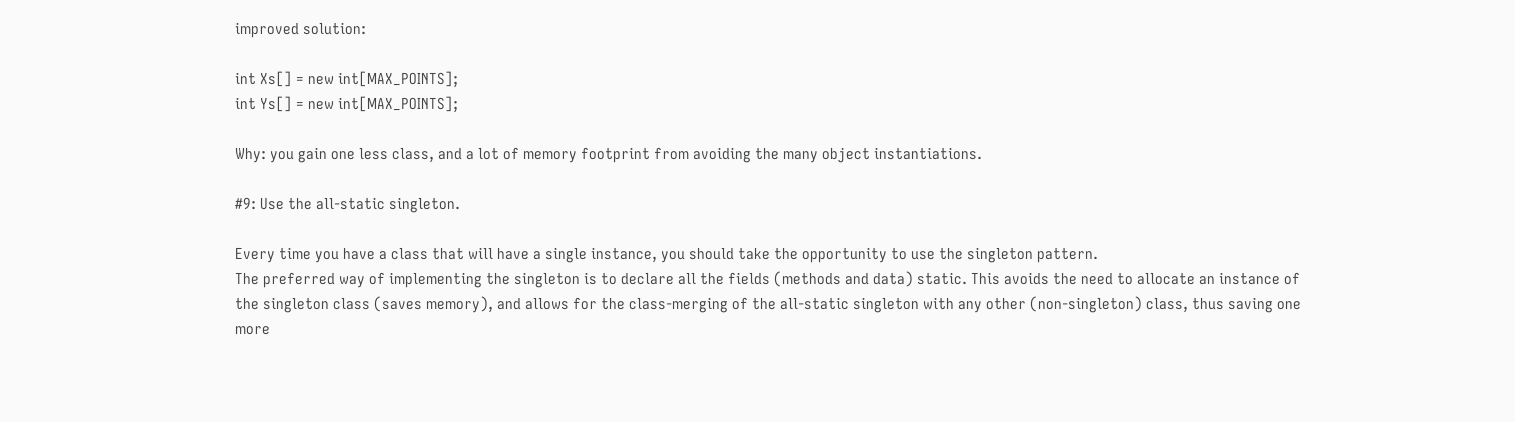improved solution:

int Xs[] = new int[MAX_POINTS];
int Ys[] = new int[MAX_POINTS];

Why: you gain one less class, and a lot of memory footprint from avoiding the many object instantiations.

#9: Use the all-static singleton.

Every time you have a class that will have a single instance, you should take the opportunity to use the singleton pattern.
The preferred way of implementing the singleton is to declare all the fields (methods and data) static. This avoids the need to allocate an instance of the singleton class (saves memory), and allows for the class-merging of the all-static singleton with any other (non-singleton) class, thus saving one more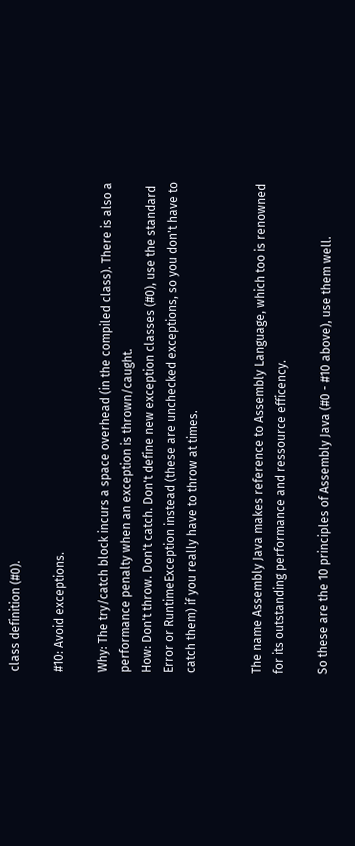class definition (#0).

#10: Avoid exceptions.

Why: The try/catch block incurs a space overhead (in the compiled class). There is also a performance penalty when an exception is thrown/caught.
How: Don't throw. Don't catch. Don't define new exception classes (#0), use the standard Error or RuntimeException instead (these are unchecked exceptions, so you don't have to catch them) if you really have to throw at times.


The name Assembly Java makes reference to Assembly Language, which too is renowned for its outstanding performance and ressource efficency.

So these are the 10 principles of Assembly Java (#0 - #10 above), use them well.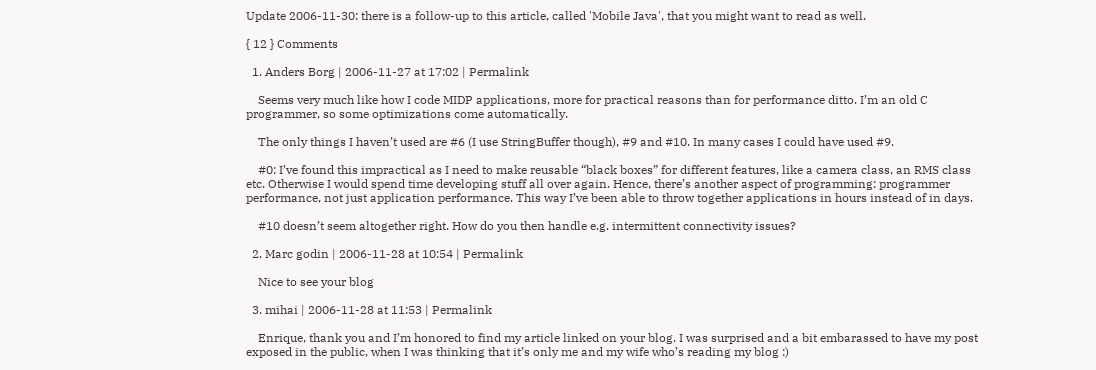Update 2006-11-30: there is a follow-up to this article, called 'Mobile Java', that you might want to read as well.

{ 12 } Comments

  1. Anders Borg | 2006-11-27 at 17:02 | Permalink

    Seems very much like how I code MIDP applications, more for practical reasons than for performance ditto. I’m an old C programmer, so some optimizations come automatically.

    The only things I haven’t used are #6 (I use StringBuffer though), #9 and #10. In many cases I could have used #9.

    #0: I’ve found this impractical as I need to make reusable “black boxes” for different features, like a camera class, an RMS class etc. Otherwise I would spend time developing stuff all over again. Hence, there’s another aspect of programming: programmer performance, not just application performance. This way I’ve been able to throw together applications in hours instead of in days.

    #10 doesn’t seem altogether right. How do you then handle e.g. intermittent connectivity issues?

  2. Marc godin | 2006-11-28 at 10:54 | Permalink

    Nice to see your blog

  3. mihai | 2006-11-28 at 11:53 | Permalink

    Enrique, thank you and I’m honored to find my article linked on your blog. I was surprised and a bit embarassed to have my post exposed in the public, when I was thinking that it’s only me and my wife who’s reading my blog :)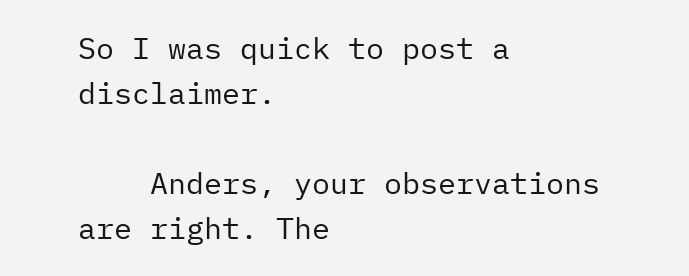So I was quick to post a disclaimer.

    Anders, your observations are right. The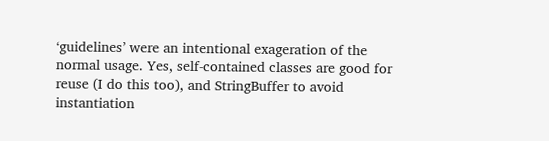‘guidelines’ were an intentional exageration of the normal usage. Yes, self-contained classes are good for reuse (I do this too), and StringBuffer to avoid instantiation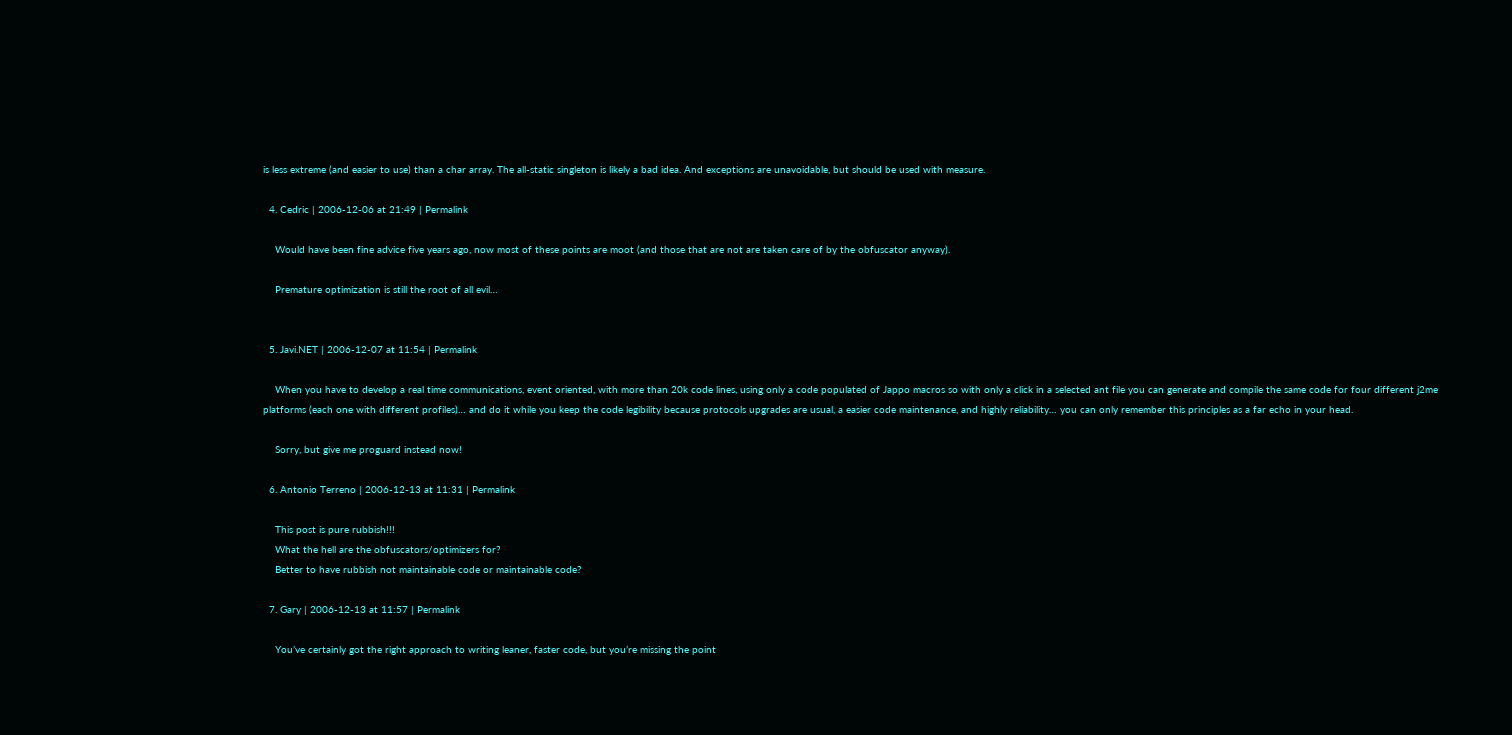is less extreme (and easier to use) than a char array. The all-static singleton is likely a bad idea. And exceptions are unavoidable, but should be used with measure.

  4. Cedric | 2006-12-06 at 21:49 | Permalink

    Would have been fine advice five years ago, now most of these points are moot (and those that are not are taken care of by the obfuscator anyway).

    Premature optimization is still the root of all evil…


  5. Javi.NET | 2006-12-07 at 11:54 | Permalink

    When you have to develop a real time communications, event oriented, with more than 20k code lines, using only a code populated of Jappo macros so with only a click in a selected ant file you can generate and compile the same code for four different j2me platforms (each one with different profiles)… and do it while you keep the code legibility because protocols upgrades are usual, a easier code maintenance, and highly reliability… you can only remember this principles as a far echo in your head.

    Sorry, but give me proguard instead now!

  6. Antonio Terreno | 2006-12-13 at 11:31 | Permalink

    This post is pure rubbish!!!
    What the hell are the obfuscators/optimizers for?
    Better to have rubbish not maintainable code or maintainable code?

  7. Gary | 2006-12-13 at 11:57 | Permalink

    You’ve certainly got the right approach to writing leaner, faster code, but you’re missing the point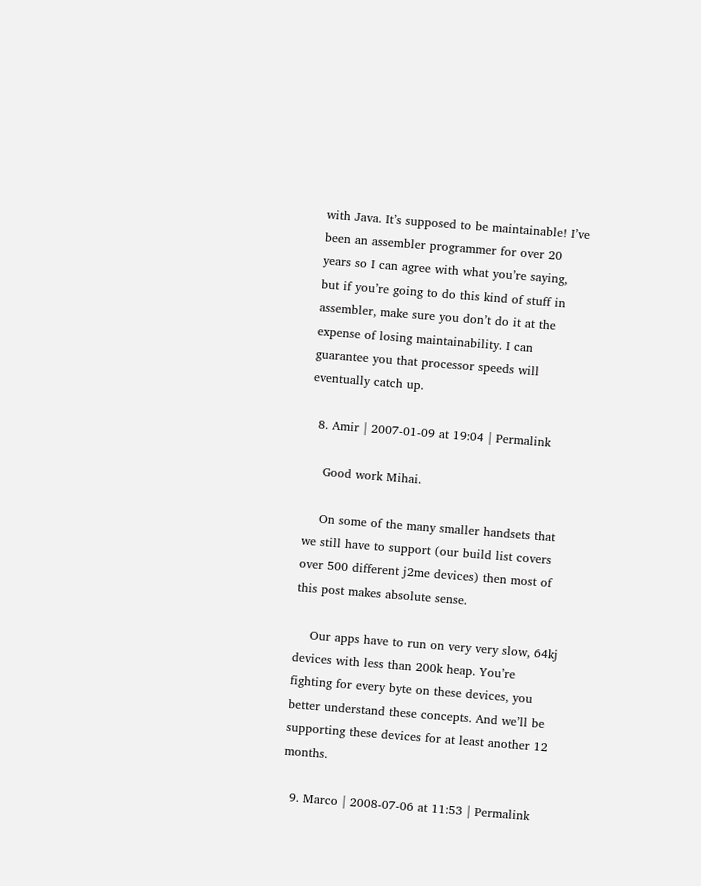with Java. It’s supposed to be maintainable! I’ve been an assembler programmer for over 20 years so I can agree with what you’re saying, but if you’re going to do this kind of stuff in assembler, make sure you don’t do it at the expense of losing maintainability. I can guarantee you that processor speeds will eventually catch up.

  8. Amir | 2007-01-09 at 19:04 | Permalink

    Good work Mihai.

    On some of the many smaller handsets that we still have to support (our build list covers over 500 different j2me devices) then most of this post makes absolute sense.

    Our apps have to run on very very slow, 64kj devices with less than 200k heap. You’re fighting for every byte on these devices, you better understand these concepts. And we’ll be supporting these devices for at least another 12 months.

  9. Marco | 2008-07-06 at 11:53 | Permalink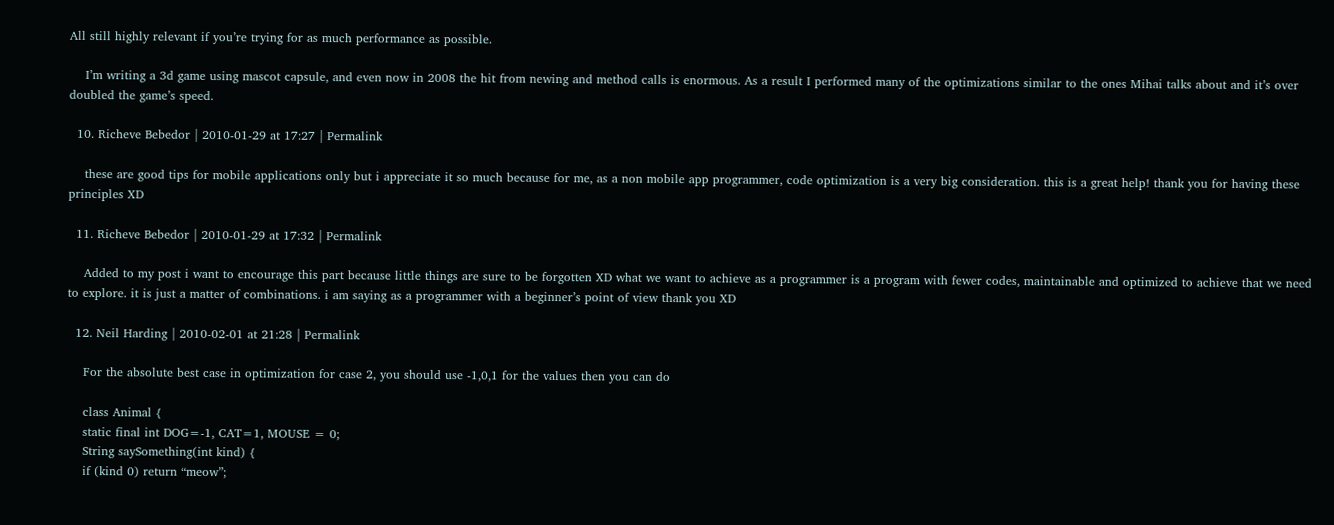All still highly relevant if you’re trying for as much performance as possible.

    I’m writing a 3d game using mascot capsule, and even now in 2008 the hit from newing and method calls is enormous. As a result I performed many of the optimizations similar to the ones Mihai talks about and it’s over doubled the game’s speed.

  10. Richeve Bebedor | 2010-01-29 at 17:27 | Permalink

    these are good tips for mobile applications only but i appreciate it so much because for me, as a non mobile app programmer, code optimization is a very big consideration. this is a great help! thank you for having these principles XD

  11. Richeve Bebedor | 2010-01-29 at 17:32 | Permalink

    Added to my post i want to encourage this part because little things are sure to be forgotten XD what we want to achieve as a programmer is a program with fewer codes, maintainable and optimized to achieve that we need to explore. it is just a matter of combinations. i am saying as a programmer with a beginner’s point of view thank you XD

  12. Neil Harding | 2010-02-01 at 21:28 | Permalink

    For the absolute best case in optimization for case 2, you should use -1,0,1 for the values then you can do

    class Animal {
    static final int DOG=-1, CAT=1, MOUSE = 0;
    String saySomething(int kind) {
    if (kind 0) return “meow”;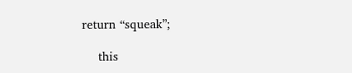return “squeak”;

    this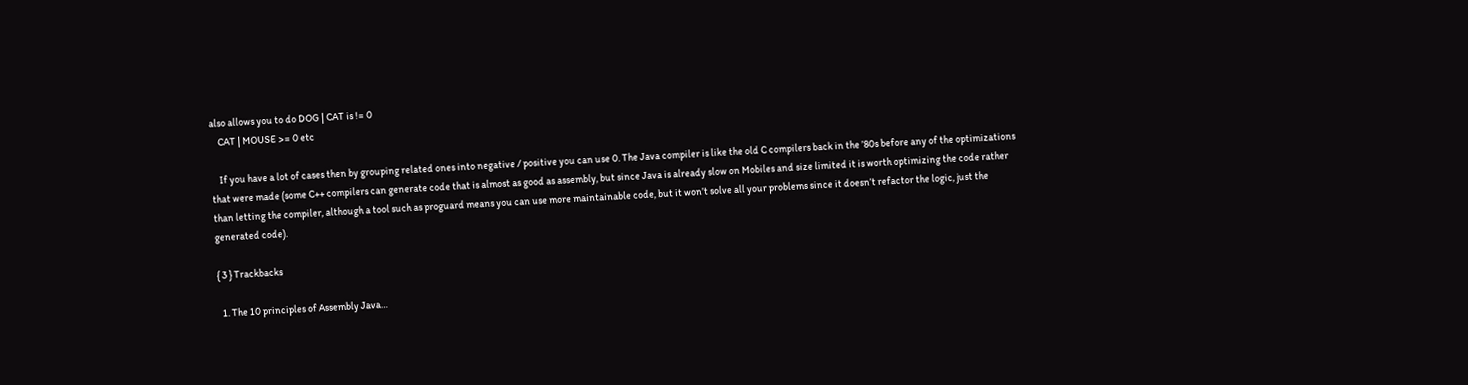also allows you to do DOG | CAT is != 0
    CAT | MOUSE >= 0 etc

    If you have a lot of cases then by grouping related ones into negative / positive you can use 0. The Java compiler is like the old C compilers back in the ’80s before any of the optimizations that were made (some C++ compilers can generate code that is almost as good as assembly, but since Java is already slow on Mobiles and size limited it is worth optimizing the code rather than letting the compiler, although a tool such as proguard means you can use more maintainable code, but it won’t solve all your problems since it doesn’t refactor the logic, just the generated code).

{ 3 } Trackbacks

  1. The 10 principles of Assembly Java…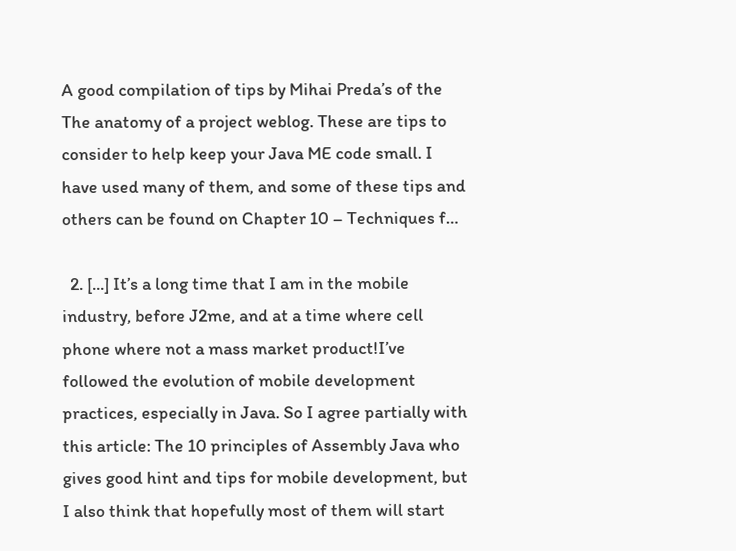A good compilation of tips by Mihai Preda’s of the The anatomy of a project weblog. These are tips to consider to help keep your Java ME code small. I have used many of them, and some of these tips and others can be found on Chapter 10 – Techniques f…

  2. [...] It’s a long time that I am in the mobile industry, before J2me, and at a time where cell phone where not a mass market product!I’ve followed the evolution of mobile development practices, especially in Java. So I agree partially with this article: The 10 principles of Assembly Java who gives good hint and tips for mobile development, but I also think that hopefully most of them will start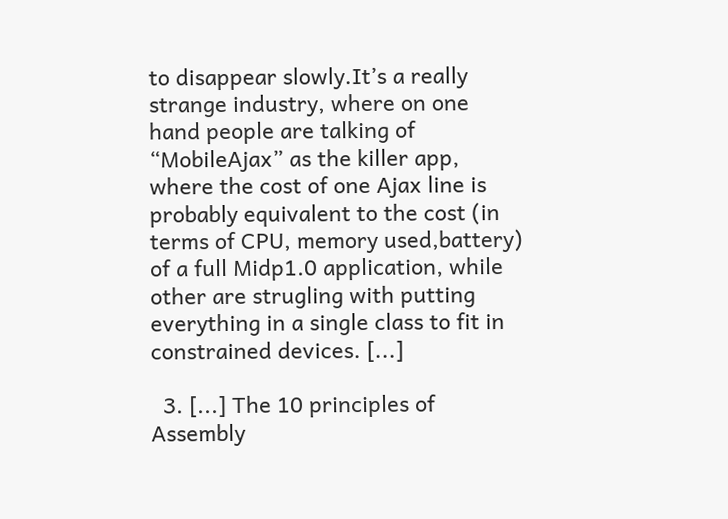to disappear slowly.It’s a really strange industry, where on one hand people are talking of “MobileAjax” as the killer app, where the cost of one Ajax line is probably equivalent to the cost (in terms of CPU, memory used,battery) of a full Midp1.0 application, while other are strugling with putting everything in a single class to fit in constrained devices. [...]

  3. [...] The 10 principles of Assembly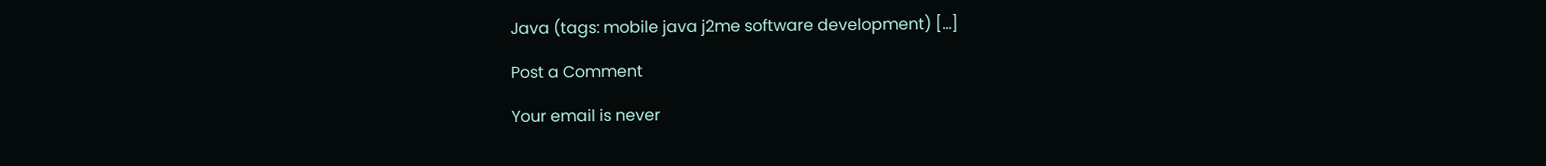Java (tags: mobile java j2me software development) [...]

Post a Comment

Your email is never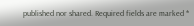published nor shared. Required fields are marked *